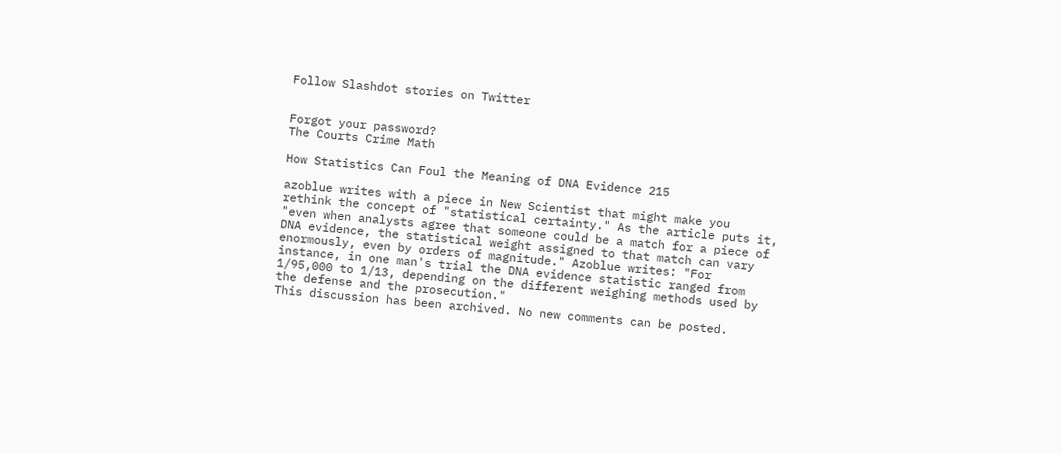Follow Slashdot stories on Twitter


Forgot your password?
The Courts Crime Math

How Statistics Can Foul the Meaning of DNA Evidence 215

azoblue writes with a piece in New Scientist that might make you rethink the concept of "statistical certainty." As the article puts it, "even when analysts agree that someone could be a match for a piece of DNA evidence, the statistical weight assigned to that match can vary enormously, even by orders of magnitude." Azoblue writes: "For instance, in one man's trial the DNA evidence statistic ranged from 1/95,000 to 1/13, depending on the different weighing methods used by the defense and the prosecution."
This discussion has been archived. No new comments can be posted.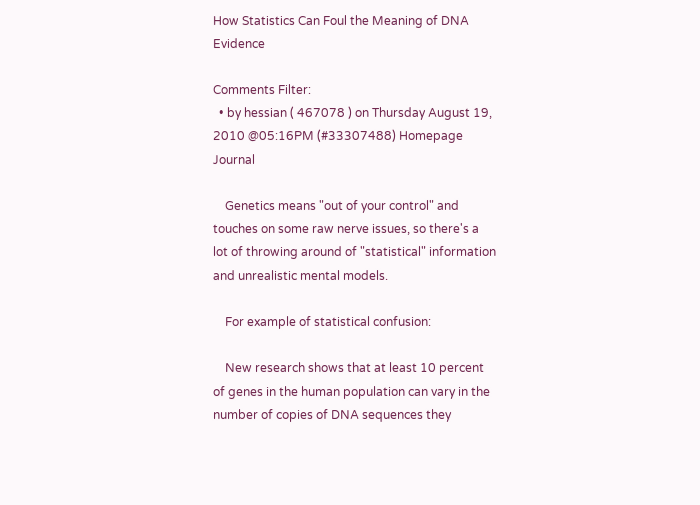How Statistics Can Foul the Meaning of DNA Evidence

Comments Filter:
  • by hessian ( 467078 ) on Thursday August 19, 2010 @05:16PM (#33307488) Homepage Journal

    Genetics means "out of your control" and touches on some raw nerve issues, so there's a lot of throwing around of "statistical" information and unrealistic mental models.

    For example of statistical confusion:

    New research shows that at least 10 percent of genes in the human population can vary in the number of copies of DNA sequences they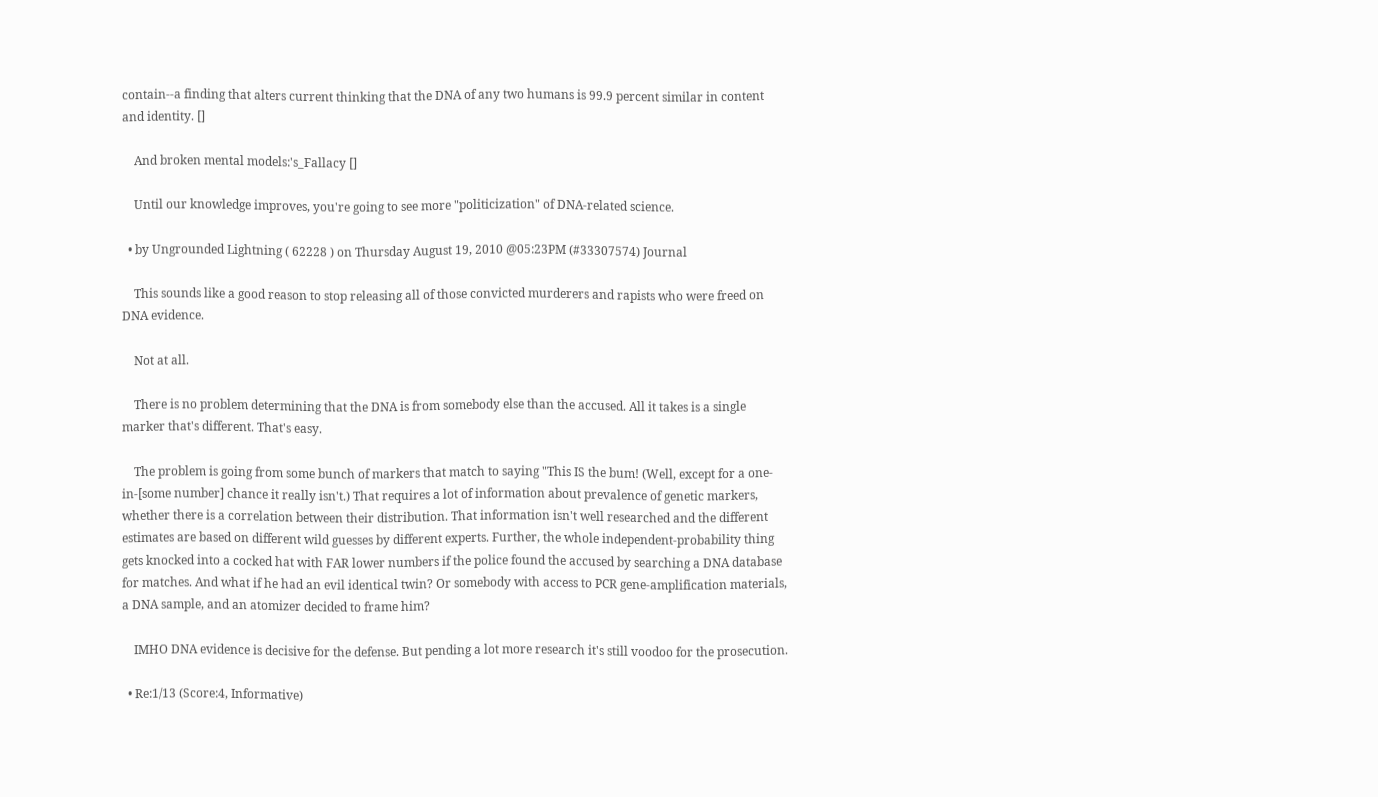contain--a finding that alters current thinking that the DNA of any two humans is 99.9 percent similar in content and identity. []

    And broken mental models:'s_Fallacy []

    Until our knowledge improves, you're going to see more "politicization" of DNA-related science.

  • by Ungrounded Lightning ( 62228 ) on Thursday August 19, 2010 @05:23PM (#33307574) Journal

    This sounds like a good reason to stop releasing all of those convicted murderers and rapists who were freed on DNA evidence.

    Not at all.

    There is no problem determining that the DNA is from somebody else than the accused. All it takes is a single marker that's different. That's easy.

    The problem is going from some bunch of markers that match to saying "This IS the bum! (Well, except for a one-in-[some number] chance it really isn't.) That requires a lot of information about prevalence of genetic markers, whether there is a correlation between their distribution. That information isn't well researched and the different estimates are based on different wild guesses by different experts. Further, the whole independent-probability thing gets knocked into a cocked hat with FAR lower numbers if the police found the accused by searching a DNA database for matches. And what if he had an evil identical twin? Or somebody with access to PCR gene-amplification materials, a DNA sample, and an atomizer decided to frame him?

    IMHO DNA evidence is decisive for the defense. But pending a lot more research it's still voodoo for the prosecution.

  • Re:1/13 (Score:4, Informative)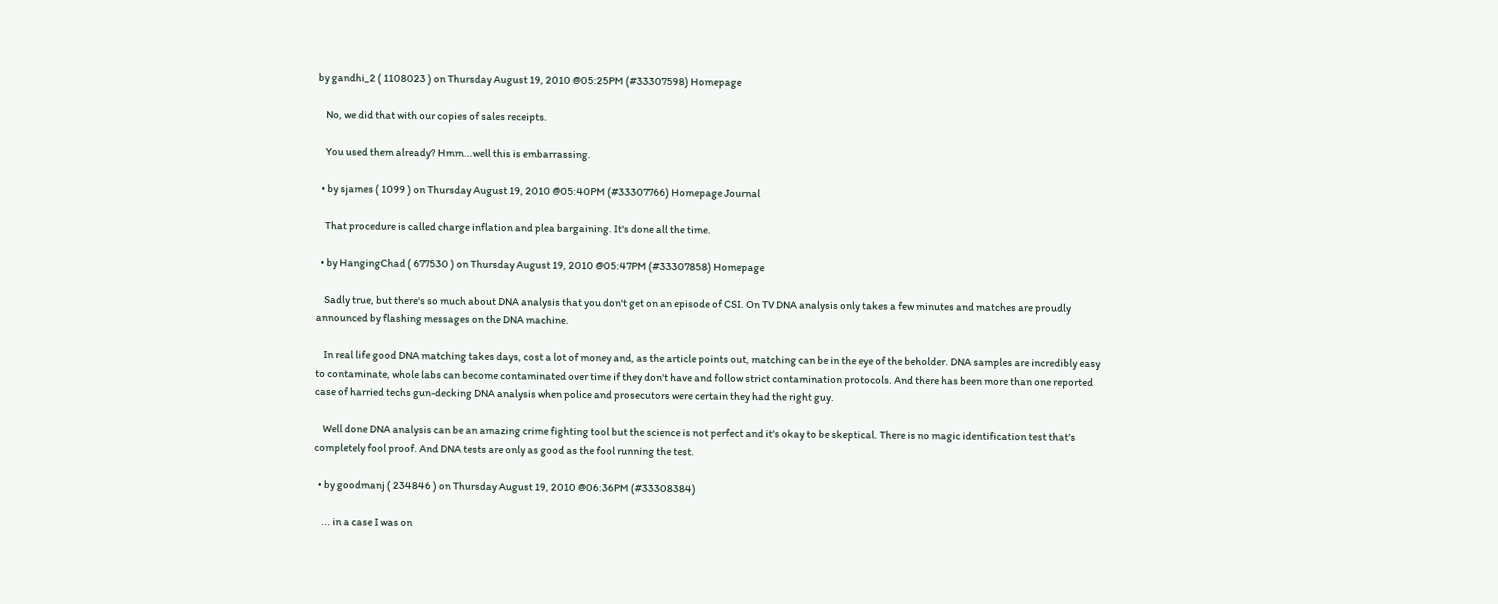by gandhi_2 ( 1108023 ) on Thursday August 19, 2010 @05:25PM (#33307598) Homepage

    No, we did that with our copies of sales receipts.

    You used them already? Hmm...well this is embarrassing.

  • by sjames ( 1099 ) on Thursday August 19, 2010 @05:40PM (#33307766) Homepage Journal

    That procedure is called charge inflation and plea bargaining. It's done all the time.

  • by HangingChad ( 677530 ) on Thursday August 19, 2010 @05:47PM (#33307858) Homepage

    Sadly true, but there's so much about DNA analysis that you don't get on an episode of CSI. On TV DNA analysis only takes a few minutes and matches are proudly announced by flashing messages on the DNA machine.

    In real life good DNA matching takes days, cost a lot of money and, as the article points out, matching can be in the eye of the beholder. DNA samples are incredibly easy to contaminate, whole labs can become contaminated over time if they don't have and follow strict contamination protocols. And there has been more than one reported case of harried techs gun-decking DNA analysis when police and prosecutors were certain they had the right guy.

    Well done DNA analysis can be an amazing crime fighting tool but the science is not perfect and it's okay to be skeptical. There is no magic identification test that's completely fool proof. And DNA tests are only as good as the fool running the test.

  • by goodmanj ( 234846 ) on Thursday August 19, 2010 @06:36PM (#33308384)

    ... in a case I was on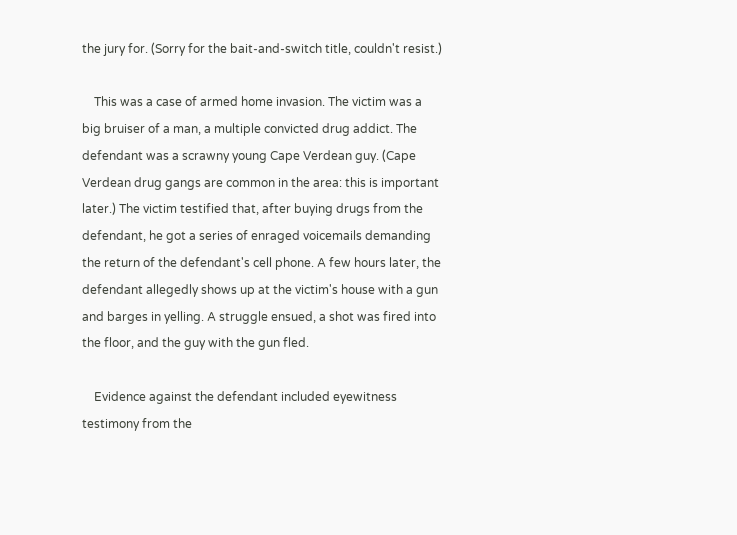the jury for. (Sorry for the bait-and-switch title, couldn't resist.)

    This was a case of armed home invasion. The victim was a big bruiser of a man, a multiple convicted drug addict. The defendant was a scrawny young Cape Verdean guy. (Cape Verdean drug gangs are common in the area: this is important later.) The victim testified that, after buying drugs from the defendant, he got a series of enraged voicemails demanding the return of the defendant's cell phone. A few hours later, the defendant allegedly shows up at the victim's house with a gun and barges in yelling. A struggle ensued, a shot was fired into the floor, and the guy with the gun fled.

    Evidence against the defendant included eyewitness testimony from the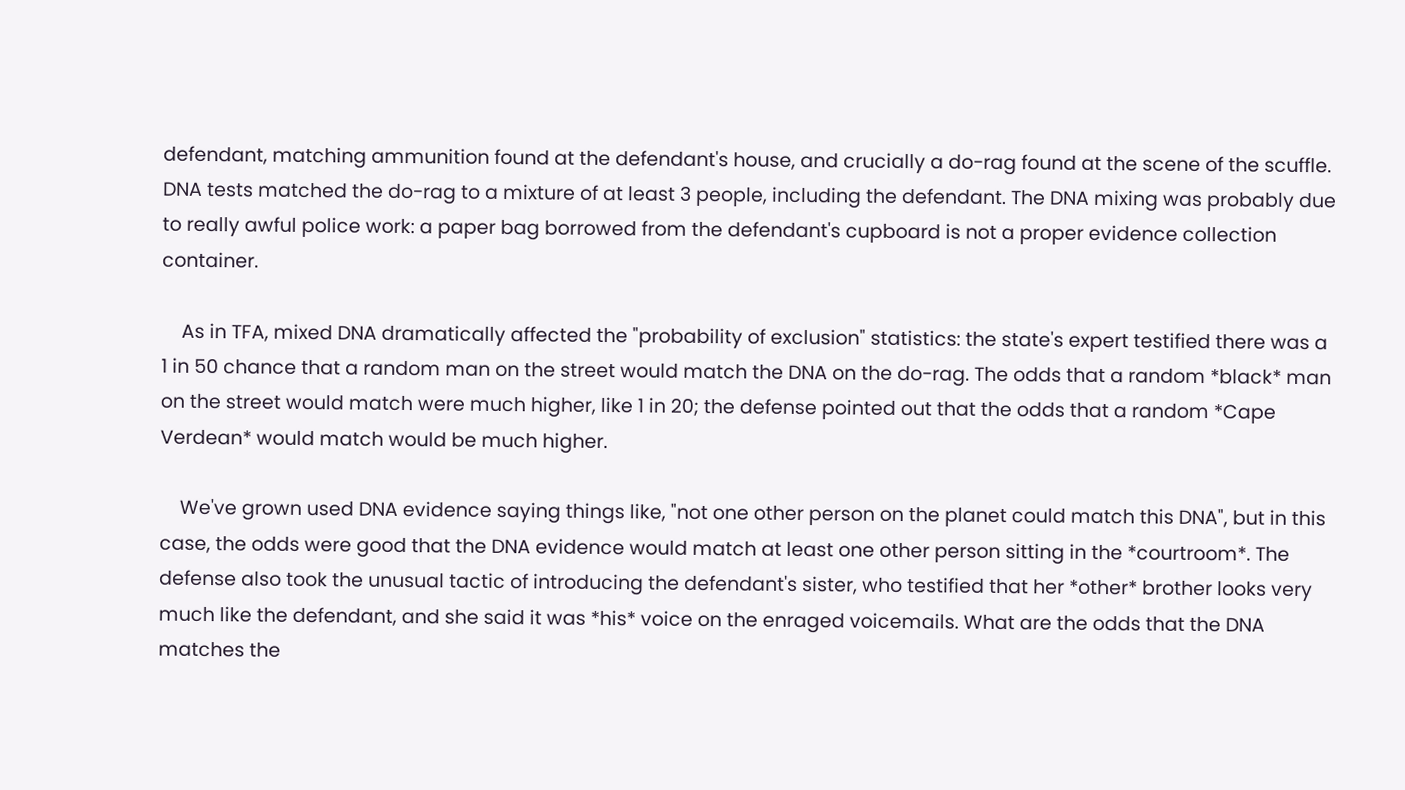defendant, matching ammunition found at the defendant's house, and crucially a do-rag found at the scene of the scuffle. DNA tests matched the do-rag to a mixture of at least 3 people, including the defendant. The DNA mixing was probably due to really awful police work: a paper bag borrowed from the defendant's cupboard is not a proper evidence collection container.

    As in TFA, mixed DNA dramatically affected the "probability of exclusion" statistics: the state's expert testified there was a 1 in 50 chance that a random man on the street would match the DNA on the do-rag. The odds that a random *black* man on the street would match were much higher, like 1 in 20; the defense pointed out that the odds that a random *Cape Verdean* would match would be much higher.

    We've grown used DNA evidence saying things like, "not one other person on the planet could match this DNA", but in this case, the odds were good that the DNA evidence would match at least one other person sitting in the *courtroom*. The defense also took the unusual tactic of introducing the defendant's sister, who testified that her *other* brother looks very much like the defendant, and she said it was *his* voice on the enraged voicemails. What are the odds that the DNA matches the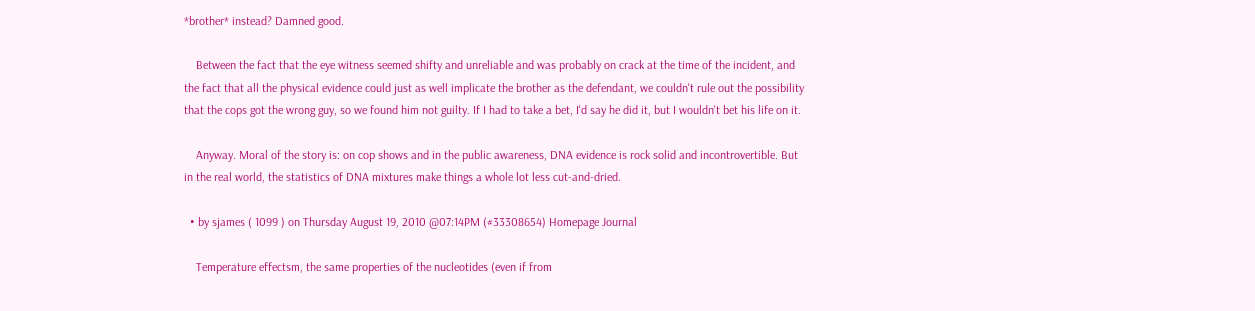*brother* instead? Damned good.

    Between the fact that the eye witness seemed shifty and unreliable and was probably on crack at the time of the incident, and the fact that all the physical evidence could just as well implicate the brother as the defendant, we couldn't rule out the possibility that the cops got the wrong guy, so we found him not guilty. If I had to take a bet, I'd say he did it, but I wouldn't bet his life on it.

    Anyway. Moral of the story is: on cop shows and in the public awareness, DNA evidence is rock solid and incontrovertible. But in the real world, the statistics of DNA mixtures make things a whole lot less cut-and-dried.

  • by sjames ( 1099 ) on Thursday August 19, 2010 @07:14PM (#33308654) Homepage Journal

    Temperature effectsm, the same properties of the nucleotides (even if from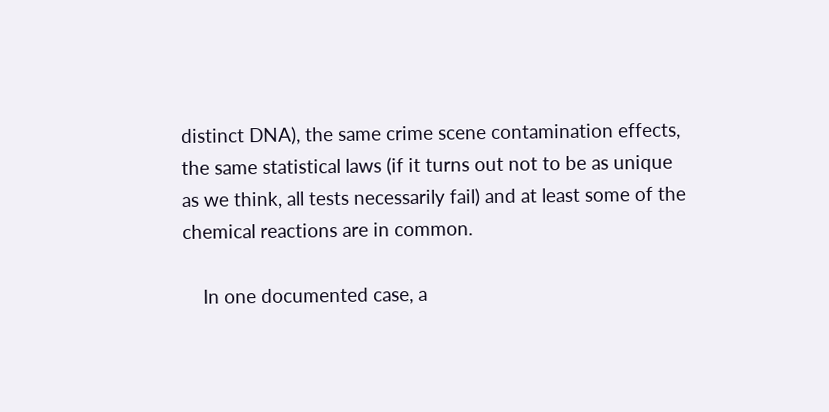distinct DNA), the same crime scene contamination effects, the same statistical laws (if it turns out not to be as unique as we think, all tests necessarily fail) and at least some of the chemical reactions are in common.

    In one documented case, a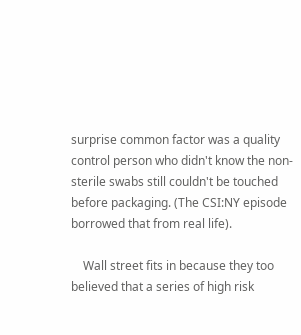surprise common factor was a quality control person who didn't know the non-sterile swabs still couldn't be touched before packaging. (The CSI:NY episode borrowed that from real life).

    Wall street fits in because they too believed that a series of high risk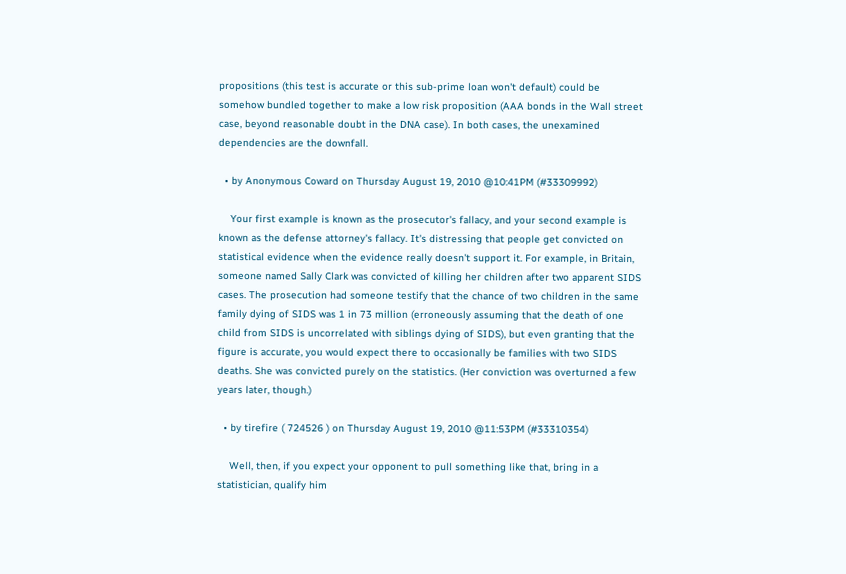propositions (this test is accurate or this sub-prime loan won't default) could be somehow bundled together to make a low risk proposition (AAA bonds in the Wall street case, beyond reasonable doubt in the DNA case). In both cases, the unexamined dependencies are the downfall.

  • by Anonymous Coward on Thursday August 19, 2010 @10:41PM (#33309992)

    Your first example is known as the prosecutor's fallacy, and your second example is known as the defense attorney's fallacy. It's distressing that people get convicted on statistical evidence when the evidence really doesn't support it. For example, in Britain, someone named Sally Clark was convicted of killing her children after two apparent SIDS cases. The prosecution had someone testify that the chance of two children in the same family dying of SIDS was 1 in 73 million (erroneously assuming that the death of one child from SIDS is uncorrelated with siblings dying of SIDS), but even granting that the figure is accurate, you would expect there to occasionally be families with two SIDS deaths. She was convicted purely on the statistics. (Her conviction was overturned a few years later, though.)

  • by tirefire ( 724526 ) on Thursday August 19, 2010 @11:53PM (#33310354)

    Well, then, if you expect your opponent to pull something like that, bring in a statistician, qualify him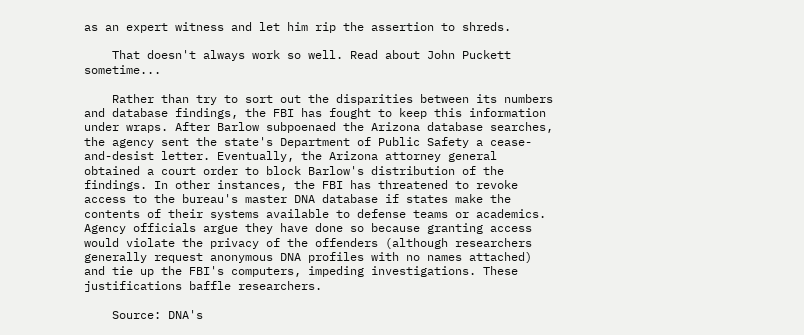as an expert witness and let him rip the assertion to shreds.

    That doesn't always work so well. Read about John Puckett sometime...

    Rather than try to sort out the disparities between its numbers and database findings, the FBI has fought to keep this information under wraps. After Barlow subpoenaed the Arizona database searches, the agency sent the state's Department of Public Safety a cease-and-desist letter. Eventually, the Arizona attorney general obtained a court order to block Barlow's distribution of the findings. In other instances, the FBI has threatened to revoke access to the bureau's master DNA database if states make the contents of their systems available to defense teams or academics. Agency officials argue they have done so because granting access would violate the privacy of the offenders (although researchers generally request anonymous DNA profiles with no names attached) and tie up the FBI's computers, impeding investigations. These justifications baffle researchers.

    Source: DNA's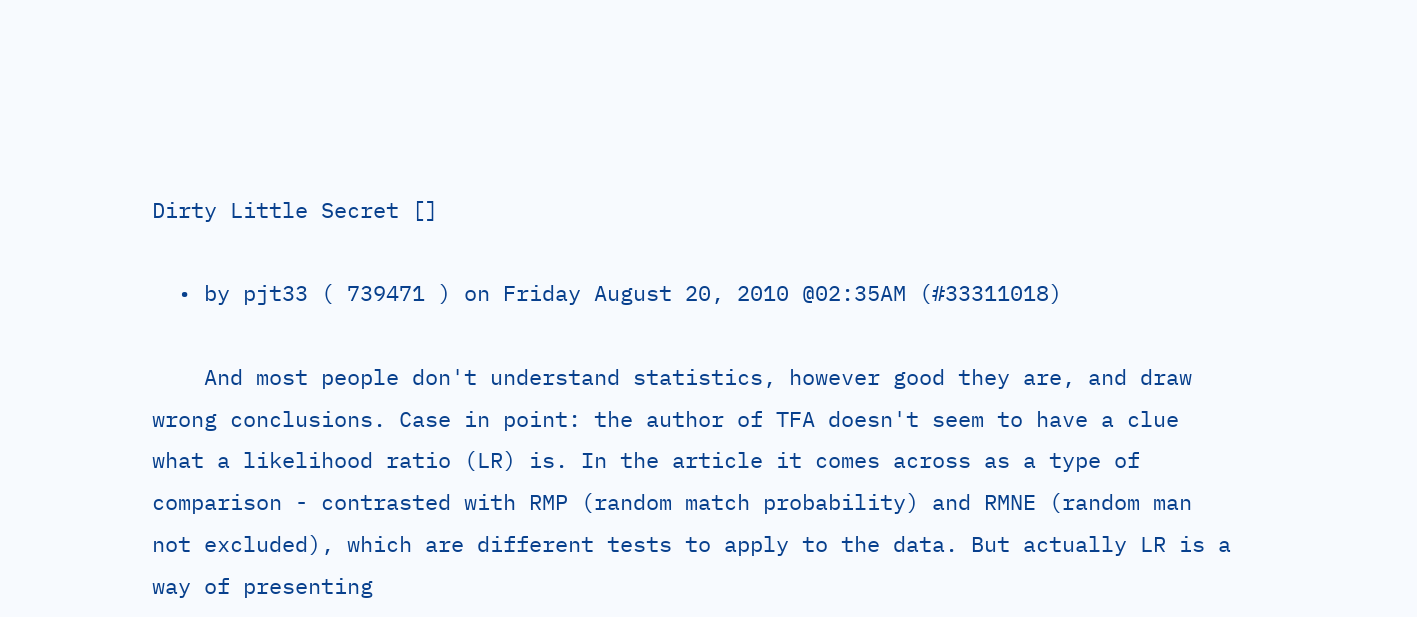Dirty Little Secret []

  • by pjt33 ( 739471 ) on Friday August 20, 2010 @02:35AM (#33311018)

    And most people don't understand statistics, however good they are, and draw wrong conclusions. Case in point: the author of TFA doesn't seem to have a clue what a likelihood ratio (LR) is. In the article it comes across as a type of comparison - contrasted with RMP (random match probability) and RMNE (random man not excluded), which are different tests to apply to the data. But actually LR is a way of presenting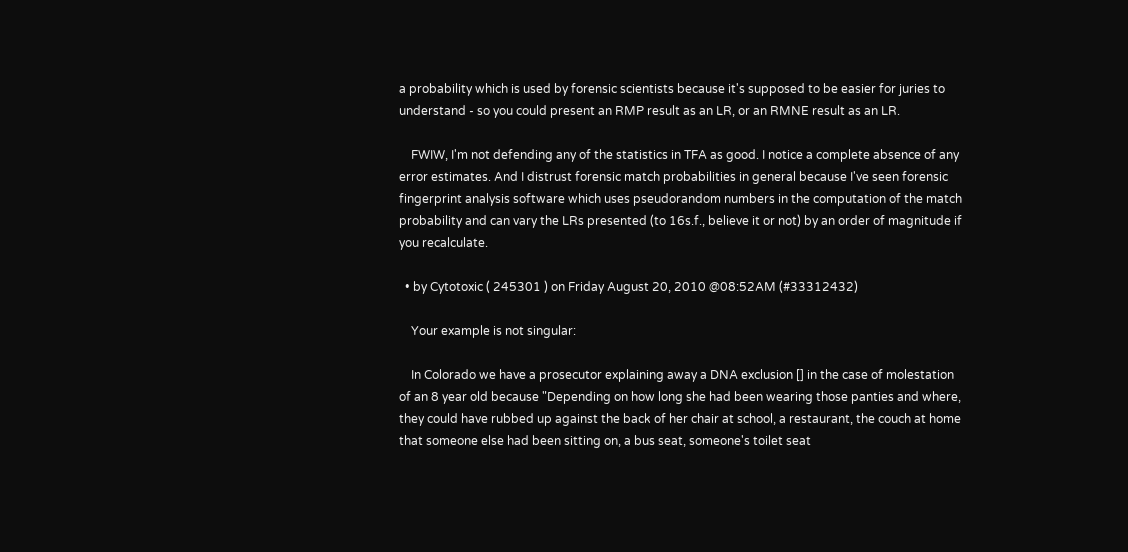a probability which is used by forensic scientists because it's supposed to be easier for juries to understand - so you could present an RMP result as an LR, or an RMNE result as an LR.

    FWIW, I'm not defending any of the statistics in TFA as good. I notice a complete absence of any error estimates. And I distrust forensic match probabilities in general because I've seen forensic fingerprint analysis software which uses pseudorandom numbers in the computation of the match probability and can vary the LRs presented (to 16s.f., believe it or not) by an order of magnitude if you recalculate.

  • by Cytotoxic ( 245301 ) on Friday August 20, 2010 @08:52AM (#33312432)

    Your example is not singular:

    In Colorado we have a prosecutor explaining away a DNA exclusion [] in the case of molestation of an 8 year old because "Depending on how long she had been wearing those panties and where, they could have rubbed up against the back of her chair at school, a restaurant, the couch at home that someone else had been sitting on, a bus seat, someone's toilet seat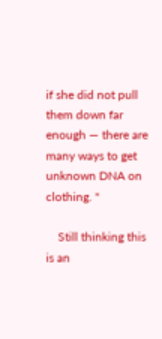if she did not pull them down far enough — there are many ways to get unknown DNA on clothing. "

    Still thinking this is an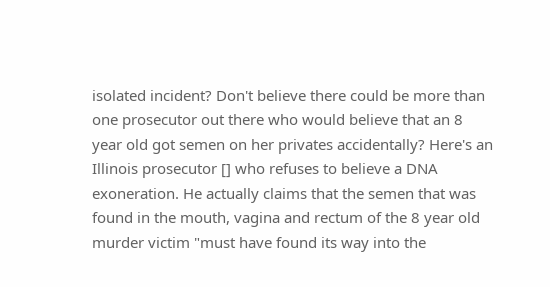isolated incident? Don't believe there could be more than one prosecutor out there who would believe that an 8 year old got semen on her privates accidentally? Here's an Illinois prosecutor [] who refuses to believe a DNA exoneration. He actually claims that the semen that was found in the mouth, vagina and rectum of the 8 year old murder victim "must have found its way into the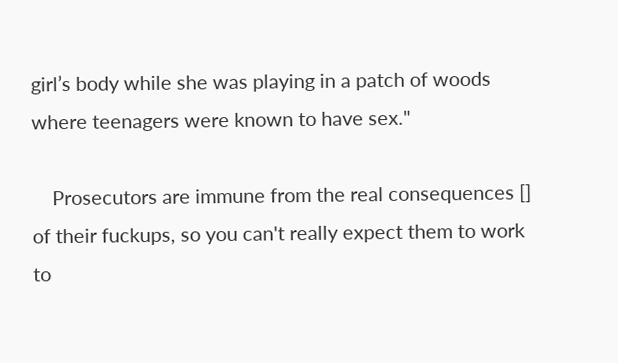girl’s body while she was playing in a patch of woods where teenagers were known to have sex."

    Prosecutors are immune from the real consequences [] of their fuckups, so you can't really expect them to work to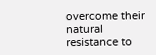overcome their natural resistance to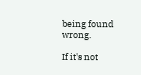being found wrong.

If it's not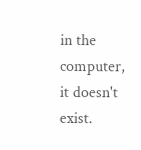in the computer, it doesn't exist.